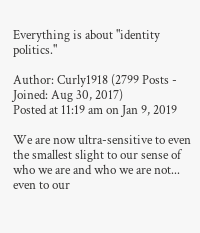Everything is about "identity politics."

Author: Curly1918 (2799 Posts - Joined: Aug 30, 2017)
Posted at 11:19 am on Jan 9, 2019

We are now ultra-sensitive to even the smallest slight to our sense of who we are and who we are not... even to our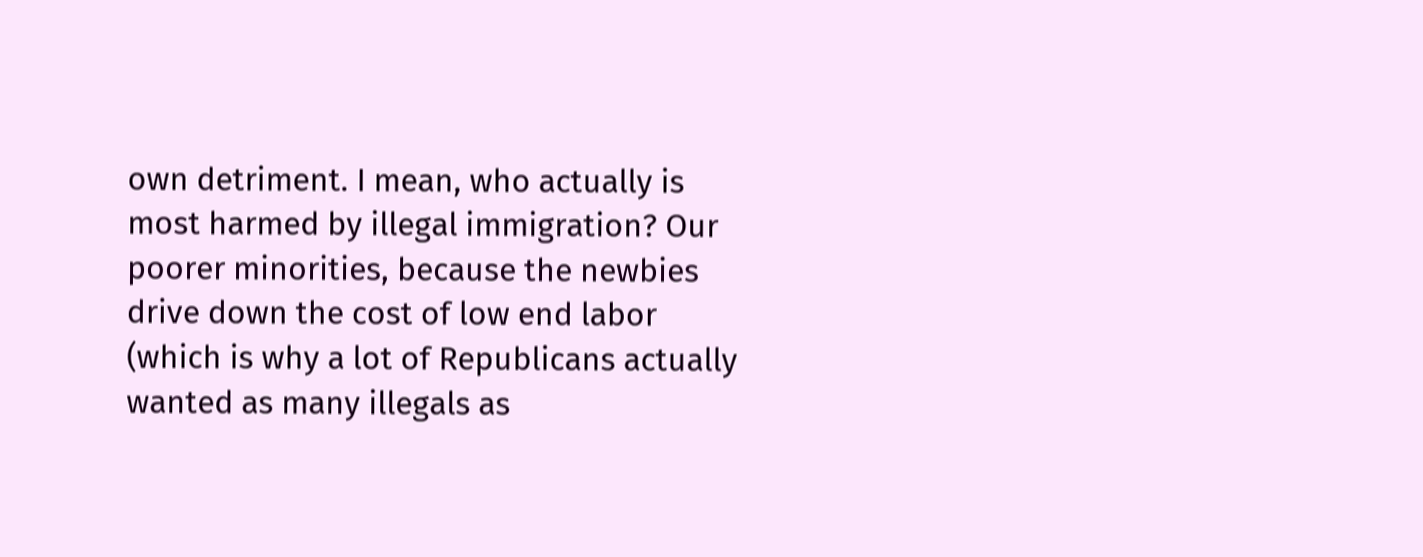own detriment. I mean, who actually is most harmed by illegal immigration? Our poorer minorities, because the newbies drive down the cost of low end labor (which is why a lot of Republicans actually wanted as many illegals as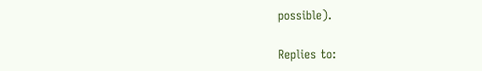possible).

Replies to: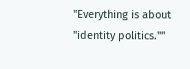"Everything is about "identity politics.""